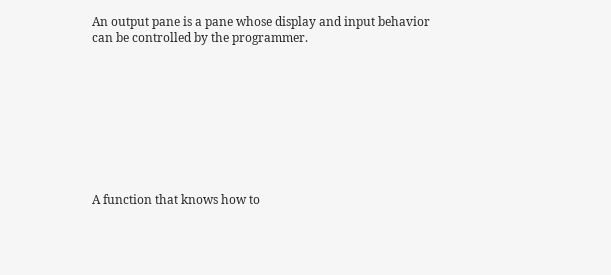An output pane is a pane whose display and input behavior can be controlled by the programmer.









A function that knows how to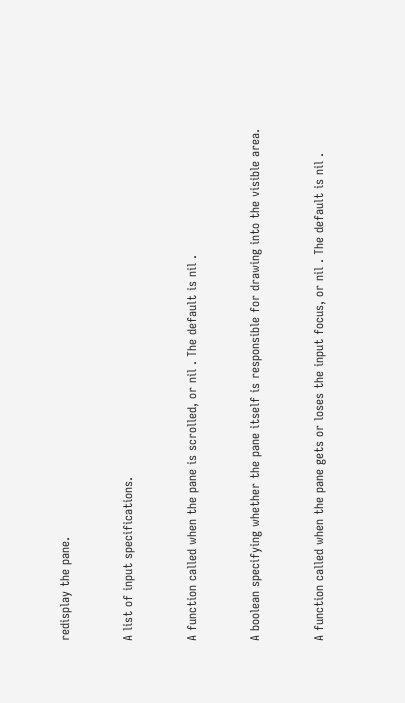redisplay the pane.


A list of input specifications.


A function called when the pane is scrolled, or nil . The default is nil .


A boolean specifying whether the pane itself is responsible for drawing into the visible area.


A function called when the pane gets or loses the input focus, or nil . The default is nil .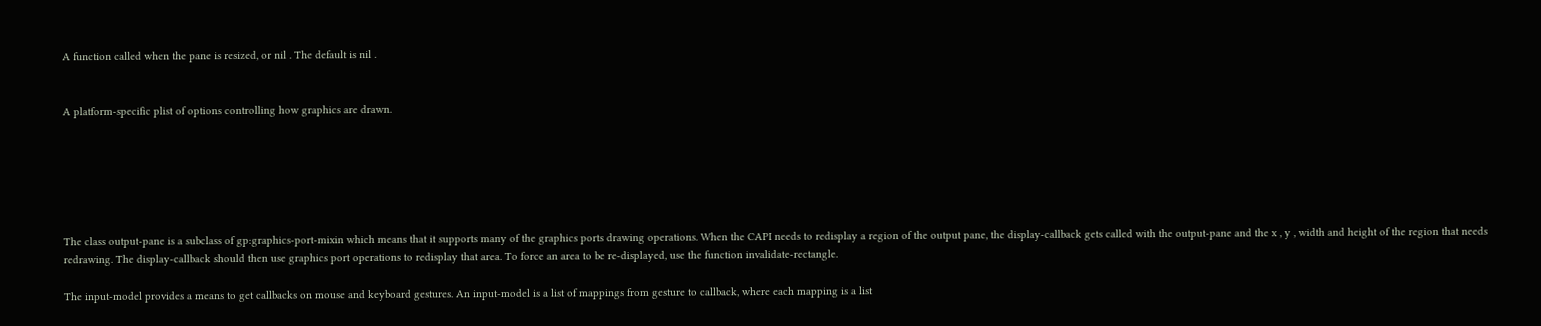A function called when the pane is resized, or nil . The default is nil .


A platform-specific plist of options controlling how graphics are drawn.






The class output-pane is a subclass of gp:graphics-port-mixin which means that it supports many of the graphics ports drawing operations. When the CAPI needs to redisplay a region of the output pane, the display-callback gets called with the output-pane and the x , y , width and height of the region that needs redrawing. The display-callback should then use graphics port operations to redisplay that area. To force an area to be re-displayed, use the function invalidate-rectangle.

The input-model provides a means to get callbacks on mouse and keyboard gestures. An input-model is a list of mappings from gesture to callback, where each mapping is a list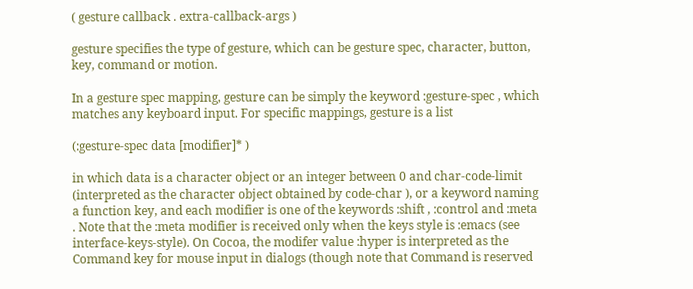( gesture callback . extra-callback-args )

gesture specifies the type of gesture, which can be gesture spec, character, button, key, command or motion.

In a gesture spec mapping, gesture can be simply the keyword :gesture-spec , which matches any keyboard input. For specific mappings, gesture is a list

(:gesture-spec data [modifier]* )

in which data is a character object or an integer between 0 and char-code-limit (interpreted as the character object obtained by code-char ), or a keyword naming a function key, and each modifier is one of the keywords :shift , :control and :meta . Note that the :meta modifier is received only when the keys style is :emacs (see interface-keys-style). On Cocoa, the modifer value :hyper is interpreted as the Command key for mouse input in dialogs (though note that Command is reserved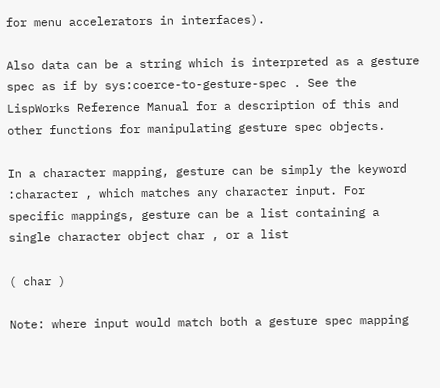for menu accelerators in interfaces).

Also data can be a string which is interpreted as a gesture spec as if by sys:coerce-to-gesture-spec . See the LispWorks Reference Manual for a description of this and other functions for manipulating gesture spec objects.

In a character mapping, gesture can be simply the keyword :character , which matches any character input. For specific mappings, gesture can be a list containing a single character object char , or a list

( char )

Note: where input would match both a gesture spec mapping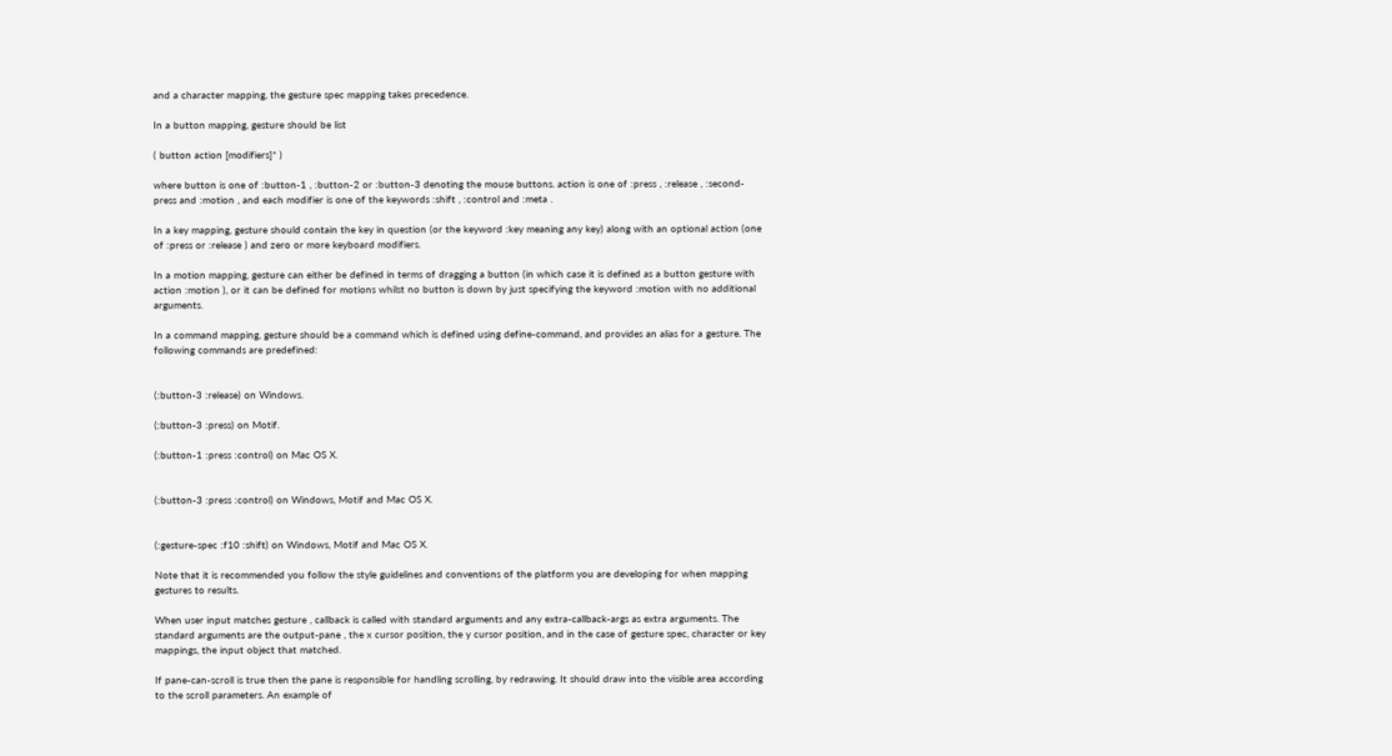and a character mapping, the gesture spec mapping takes precedence.

In a button mapping, gesture should be list

( button action [modifiers]* )

where button is one of :button-1 , :button-2 or :button-3 denoting the mouse buttons. action is one of :press , :release , :second-press and :motion , and each modifier is one of the keywords :shift , :control and :meta .

In a key mapping, gesture should contain the key in question (or the keyword :key meaning any key) along with an optional action (one of :press or :release ) and zero or more keyboard modifiers.

In a motion mapping, gesture can either be defined in terms of dragging a button (in which case it is defined as a button gesture with action :motion ), or it can be defined for motions whilst no button is down by just specifying the keyword :motion with no additional arguments.

In a command mapping, gesture should be a command which is defined using define-command, and provides an alias for a gesture. The following commands are predefined:


(:button-3 :release) on Windows.

(:button-3 :press) on Motif.

(:button-1 :press :control) on Mac OS X.


(:button-3 :press :control) on Windows, Motif and Mac OS X.


(:gesture-spec :f10 :shift) on Windows, Motif and Mac OS X.

Note that it is recommended you follow the style guidelines and conventions of the platform you are developing for when mapping gestures to results.

When user input matches gesture , callback is called with standard arguments and any extra-callback-args as extra arguments. The standard arguments are the output-pane , the x cursor position, the y cursor position, and in the case of gesture spec, character or key mappings, the input object that matched.

If pane-can-scroll is true then the pane is responsible for handling scrolling, by redrawing. It should draw into the visible area according to the scroll parameters. An example of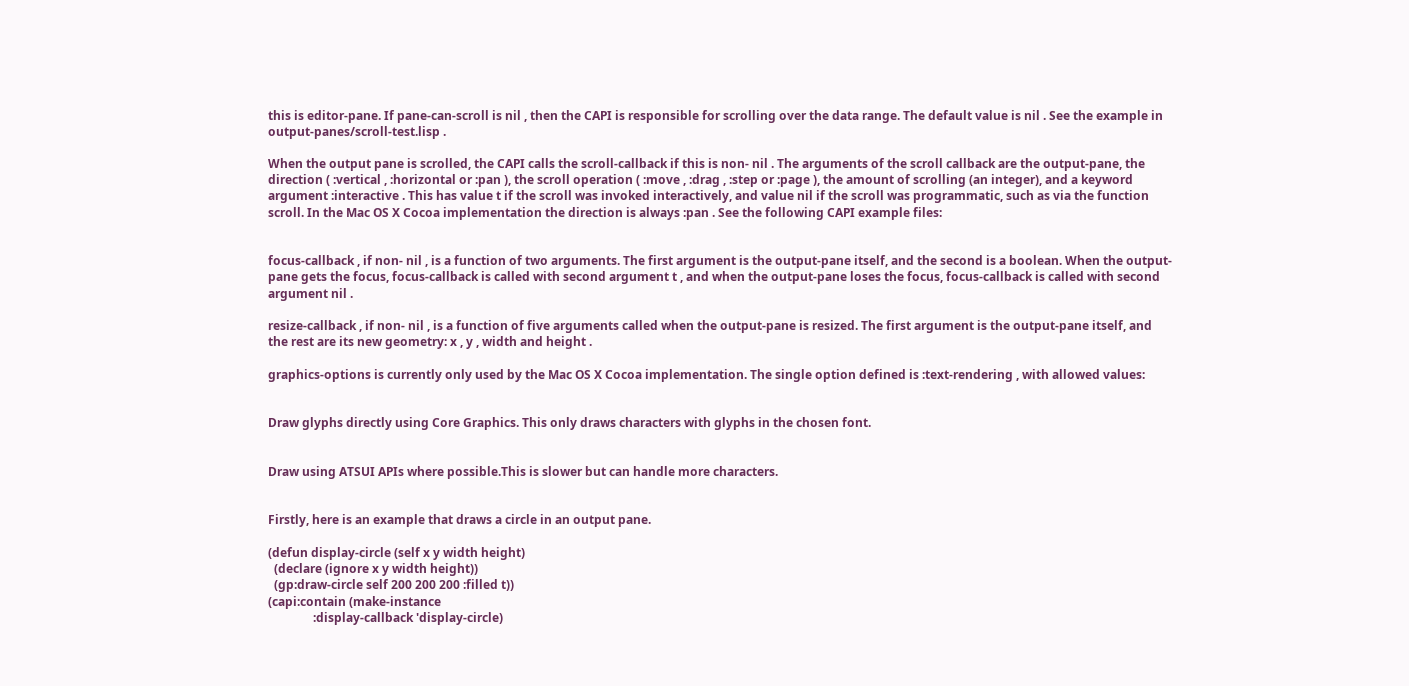this is editor-pane. If pane-can-scroll is nil , then the CAPI is responsible for scrolling over the data range. The default value is nil . See the example in output-panes/scroll-test.lisp .

When the output pane is scrolled, the CAPI calls the scroll-callback if this is non- nil . The arguments of the scroll callback are the output-pane, the direction ( :vertical , :horizontal or :pan ), the scroll operation ( :move , :drag , :step or :page ), the amount of scrolling (an integer), and a keyword argument :interactive . This has value t if the scroll was invoked interactively, and value nil if the scroll was programmatic, such as via the function scroll. In the Mac OS X Cocoa implementation the direction is always :pan . See the following CAPI example files:


focus-callback , if non- nil , is a function of two arguments. The first argument is the output-pane itself, and the second is a boolean. When the output-pane gets the focus, focus-callback is called with second argument t , and when the output-pane loses the focus, focus-callback is called with second argument nil .

resize-callback , if non- nil , is a function of five arguments called when the output-pane is resized. The first argument is the output-pane itself, and the rest are its new geometry: x , y , width and height .

graphics-options is currently only used by the Mac OS X Cocoa implementation. The single option defined is :text-rendering , with allowed values:


Draw glyphs directly using Core Graphics. This only draws characters with glyphs in the chosen font.


Draw using ATSUI APIs where possible.This is slower but can handle more characters.


Firstly, here is an example that draws a circle in an output pane.

(defun display-circle (self x y width height)
  (declare (ignore x y width height))
  (gp:draw-circle self 200 200 200 :filled t))
(capi:contain (make-instance
               :display-callback 'display-circle)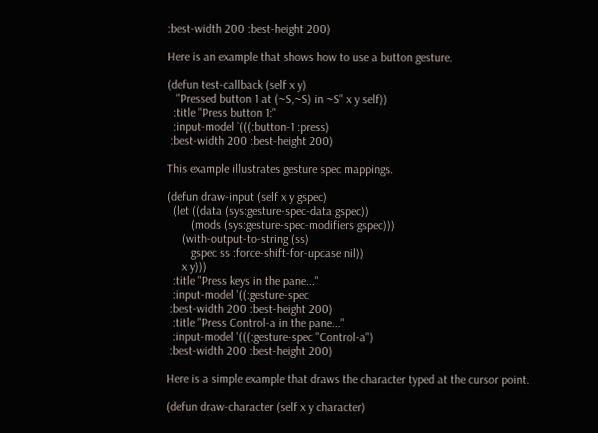:best-width 200 :best-height 200)

Here is an example that shows how to use a button gesture.

(defun test-callback (self x y)
   "Pressed button 1 at (~S,~S) in ~S" x y self))
  :title "Press button 1:"
  :input-model `(((:button-1 :press)
 :best-width 200 :best-height 200)

This example illustrates gesture spec mappings.

(defun draw-input (self x y gspec)
  (let ((data (sys:gesture-spec-data gspec))
        (mods (sys:gesture-spec-modifiers gspec)))
     (with-output-to-string (ss)
        gspec ss :force-shift-for-upcase nil))
     x y)))
  :title "Press keys in the pane..."
  :input-model '((:gesture-spec
 :best-width 200 :best-height 200)
  :title "Press Control-a in the pane..."
  :input-model '(((:gesture-spec "Control-a")
 :best-width 200 :best-height 200)

Here is a simple example that draws the character typed at the cursor point.

(defun draw-character (self x y character)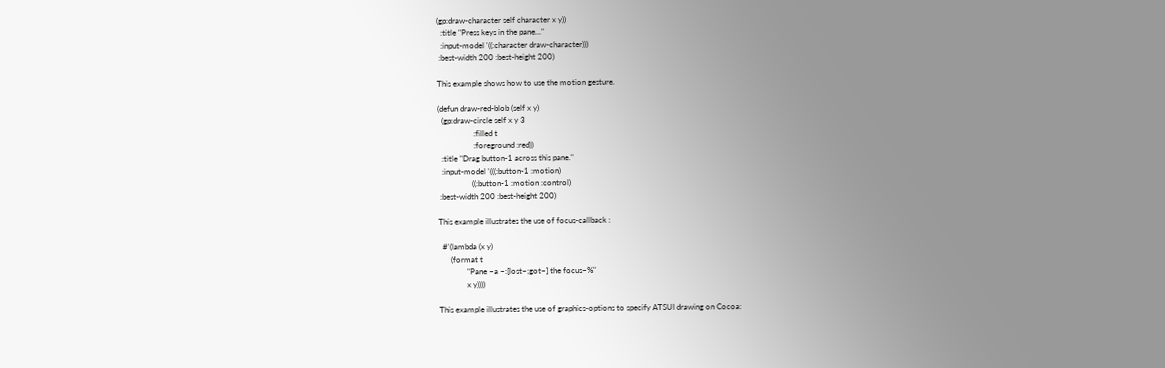(gp:draw-character self character x y))
  :title "Press keys in the pane..."
  :input-model '((:character draw-character)))
 :best-width 200 :best-height 200)

This example shows how to use the motion gesture.

(defun draw-red-blob (self x y)
  (gp:draw-circle self x y 3
                  :filled t
                  :foreground :red))
  :title "Drag button-1 across this pane."
  :input-model '(((:button-1 :motion)
                 ((:button-1 :motion :control)
 :best-width 200 :best-height 200)

This example illustrates the use of focus-callback :

  #'(lambda (x y)
      (format t
              "Pane ~a ~:[lost~;got~] the focus~%"
              x y))))

This example illustrates the use of graphics-options to specify ATSUI drawing on Cocoa: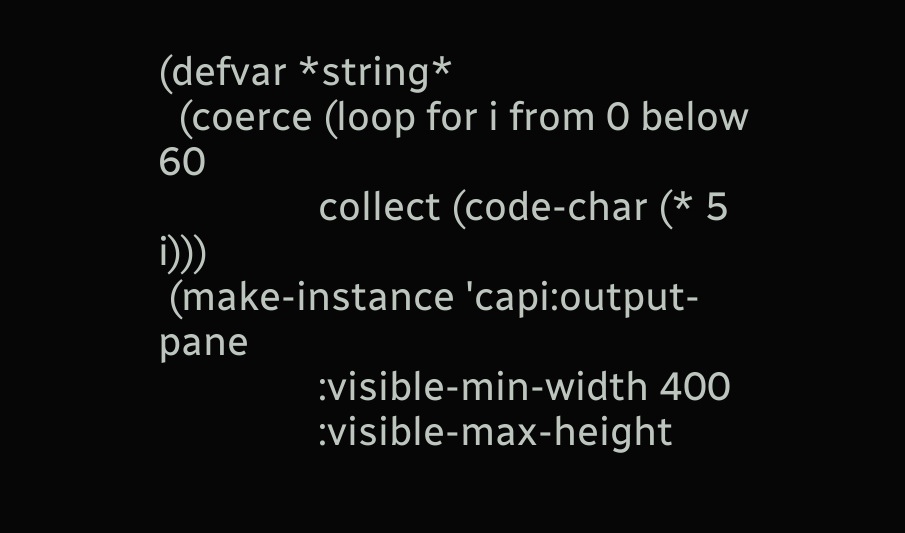(defvar *string*
  (coerce (loop for i from 0 below 60
                collect (code-char (* 5 i)))
 (make-instance 'capi:output-pane
                :visible-min-width 400
                :visible-max-height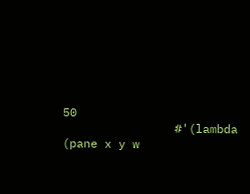50
                #'(lambda (pane x y w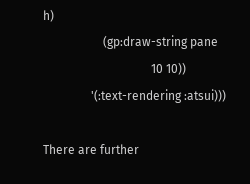h)
                    (gp:draw-string pane
                                    10 10))
                '(:text-rendering :atsui)))

There are further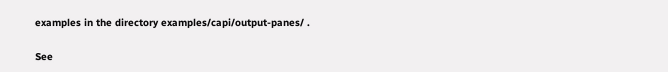examples in the directory examples/capi/output-panes/ .

See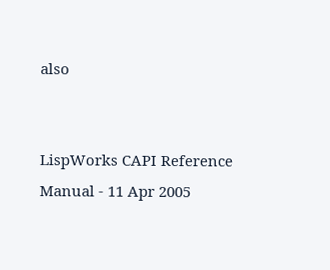also


LispWorks CAPI Reference Manual - 11 Apr 2005